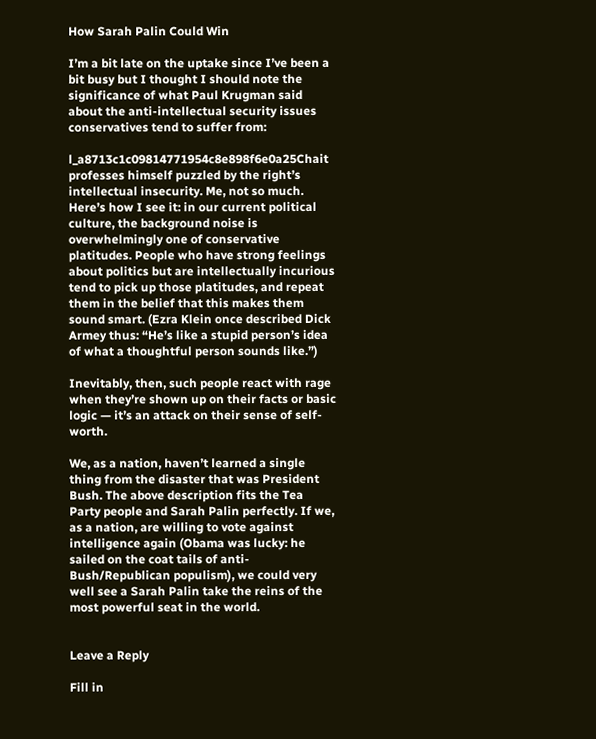How Sarah Palin Could Win

I’m a bit late on the uptake since I’ve been a bit busy but I thought I should note the significance of what Paul Krugman said about the anti-intellectual security issues conservatives tend to suffer from:

l_a8713c1c09814771954c8e898f6e0a25Chait professes himself puzzled by the right’s intellectual insecurity. Me, not so much. Here’s how I see it: in our current political culture, the background noise is overwhelmingly one of conservative platitudes. People who have strong feelings about politics but are intellectually incurious tend to pick up those platitudes, and repeat them in the belief that this makes them sound smart. (Ezra Klein once described Dick Armey thus: “He’s like a stupid person’s idea of what a thoughtful person sounds like.”)

Inevitably, then, such people react with rage when they’re shown up on their facts or basic logic — it’s an attack on their sense of self-worth.

We, as a nation, haven’t learned a single thing from the disaster that was President Bush. The above description fits the Tea Party people and Sarah Palin perfectly. If we, as a nation, are willing to vote against intelligence again (Obama was lucky: he sailed on the coat tails of anti-Bush/Republican populism), we could very well see a Sarah Palin take the reins of the most powerful seat in the world.


Leave a Reply

Fill in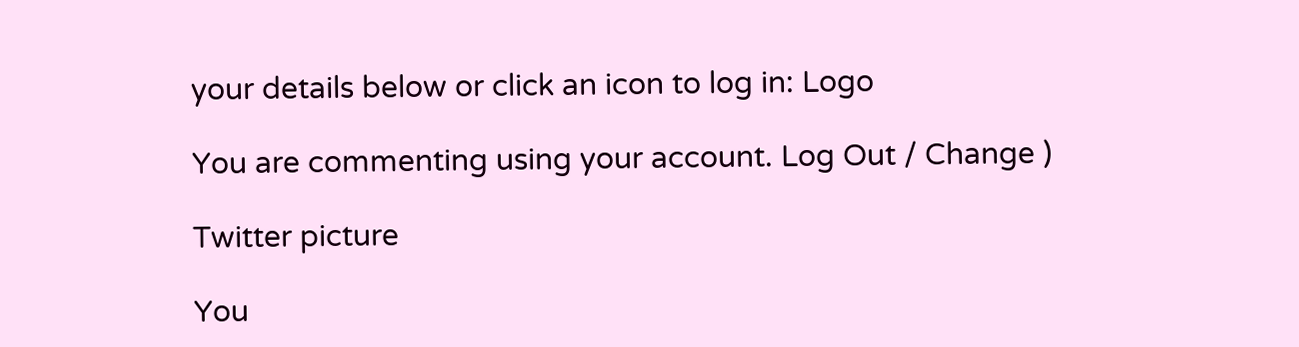your details below or click an icon to log in: Logo

You are commenting using your account. Log Out / Change )

Twitter picture

You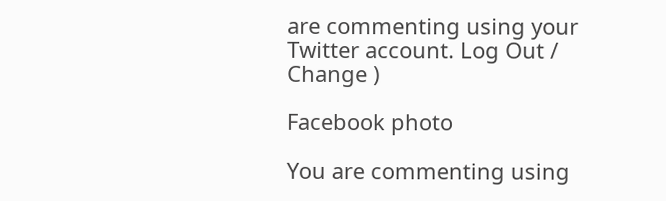are commenting using your Twitter account. Log Out / Change )

Facebook photo

You are commenting using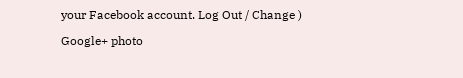your Facebook account. Log Out / Change )

Google+ photo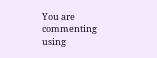You are commenting using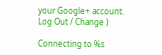your Google+ account. Log Out / Change )

Connecting to %s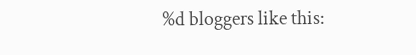%d bloggers like this: